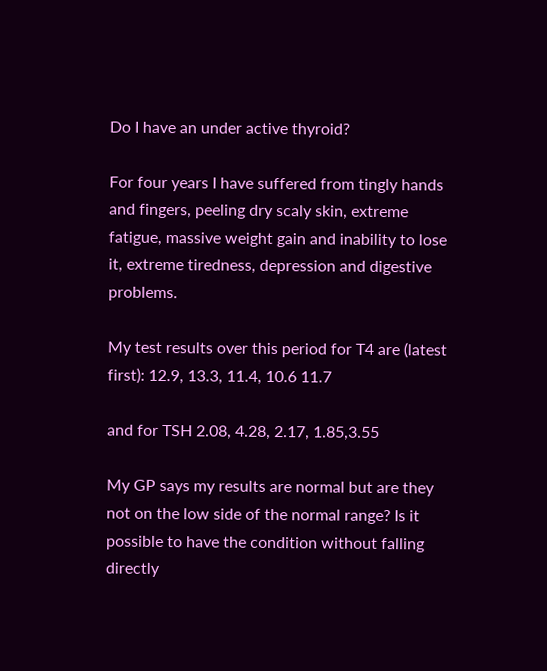Do I have an under active thyroid?

For four years I have suffered from tingly hands and fingers, peeling dry scaly skin, extreme fatigue, massive weight gain and inability to lose it, extreme tiredness, depression and digestive problems.

My test results over this period for T4 are (latest first): 12.9, 13.3, 11.4, 10.6 11.7

and for TSH 2.08, 4.28, 2.17, 1.85,3.55

My GP says my results are normal but are they not on the low side of the normal range? Is it possible to have the condition without falling directly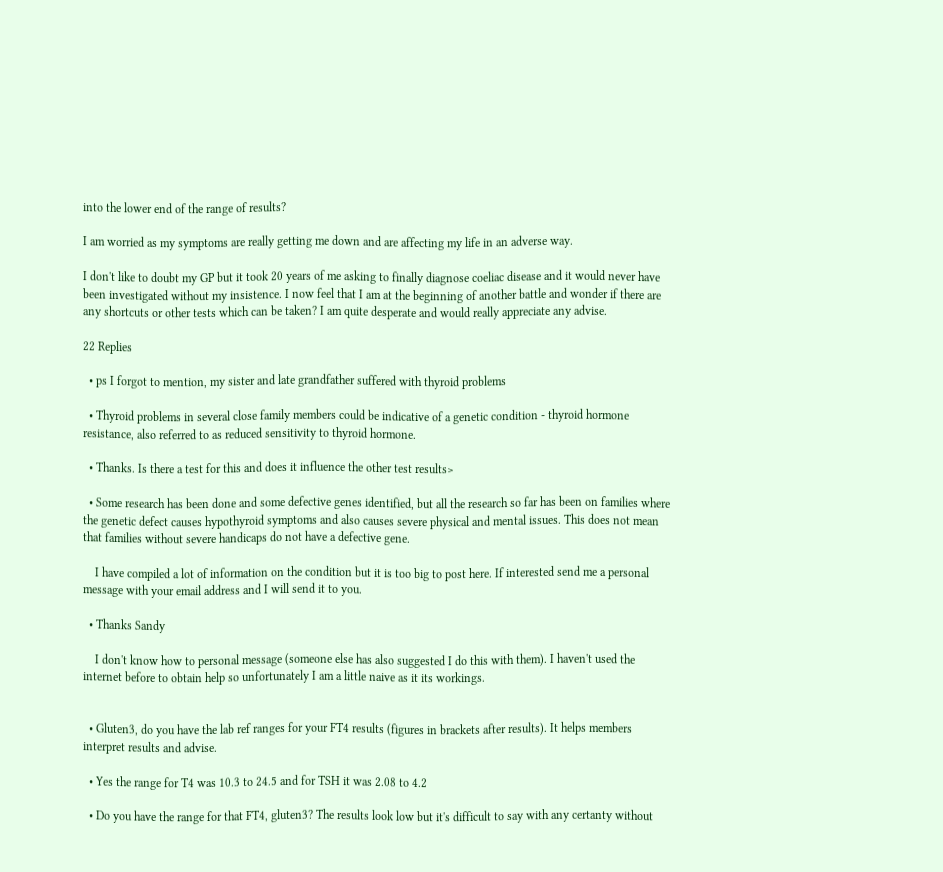into the lower end of the range of results?

I am worried as my symptoms are really getting me down and are affecting my life in an adverse way.

I don't like to doubt my GP but it took 20 years of me asking to finally diagnose coeliac disease and it would never have been investigated without my insistence. I now feel that I am at the beginning of another battle and wonder if there are any shortcuts or other tests which can be taken? I am quite desperate and would really appreciate any advise.

22 Replies

  • ps I forgot to mention, my sister and late grandfather suffered with thyroid problems

  • Thyroid problems in several close family members could be indicative of a genetic condition - thyroid hormone resistance, also referred to as reduced sensitivity to thyroid hormone.

  • Thanks. Is there a test for this and does it influence the other test results>

  • Some research has been done and some defective genes identified, but all the research so far has been on families where the genetic defect causes hypothyroid symptoms and also causes severe physical and mental issues. This does not mean that families without severe handicaps do not have a defective gene.

    I have compiled a lot of information on the condition but it is too big to post here. If interested send me a personal message with your email address and I will send it to you.

  • Thanks Sandy

    I don't know how to personal message (someone else has also suggested I do this with them). I haven't used the internet before to obtain help so unfortunately I am a little naive as it its workings.


  • Gluten3, do you have the lab ref ranges for your FT4 results (figures in brackets after results). It helps members interpret results and advise.

  • Yes the range for T4 was 10.3 to 24.5 and for TSH it was 2.08 to 4.2

  • Do you have the range for that FT4, gluten3? The results look low but it's difficult to say with any certanty without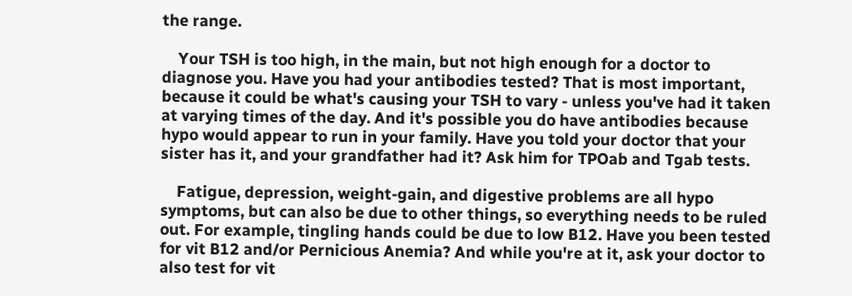the range.

    Your TSH is too high, in the main, but not high enough for a doctor to diagnose you. Have you had your antibodies tested? That is most important, because it could be what's causing your TSH to vary - unless you've had it taken at varying times of the day. And it's possible you do have antibodies because hypo would appear to run in your family. Have you told your doctor that your sister has it, and your grandfather had it? Ask him for TPOab and Tgab tests.

    Fatigue, depression, weight-gain, and digestive problems are all hypo symptoms, but can also be due to other things, so everything needs to be ruled out. For example, tingling hands could be due to low B12. Have you been tested for vit B12 and/or Pernicious Anemia? And while you're at it, ask your doctor to also test for vit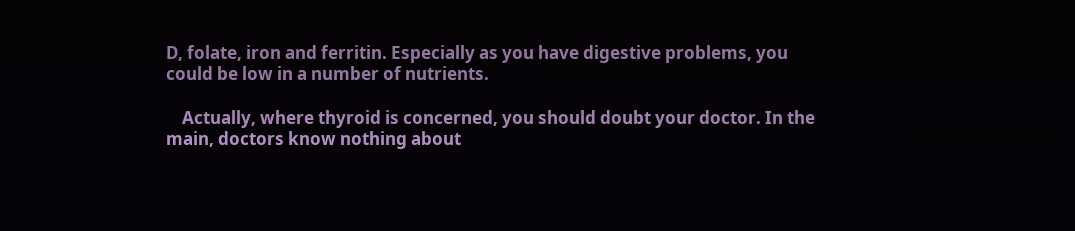D, folate, iron and ferritin. Especially as you have digestive problems, you could be low in a number of nutrients.

    Actually, where thyroid is concerned, you should doubt your doctor. In the main, doctors know nothing about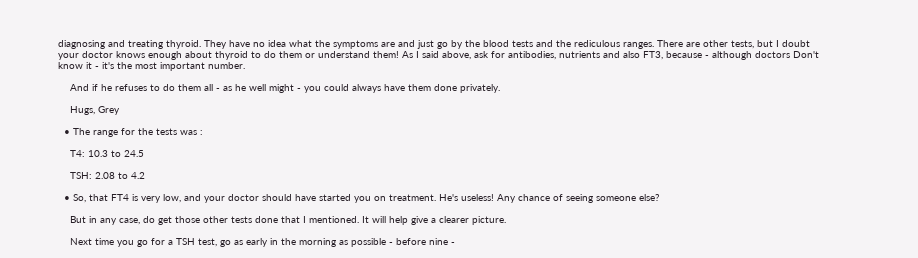diagnosing and treating thyroid. They have no idea what the symptoms are and just go by the blood tests and the rediculous ranges. There are other tests, but I doubt your doctor knows enough about thyroid to do them or understand them! As I said above, ask for antibodies, nutrients and also FT3, because - although doctors Don't know it - it's the most important number.

    And if he refuses to do them all - as he well might - you could always have them done privately.

    Hugs, Grey

  • The range for the tests was :

    T4: 10.3 to 24.5

    TSH: 2.08 to 4.2

  • So, that FT4 is very low, and your doctor should have started you on treatment. He's useless! Any chance of seeing someone else?

    But in any case, do get those other tests done that I mentioned. It will help give a clearer picture.

    Next time you go for a TSH test, go as early in the morning as possible - before nine -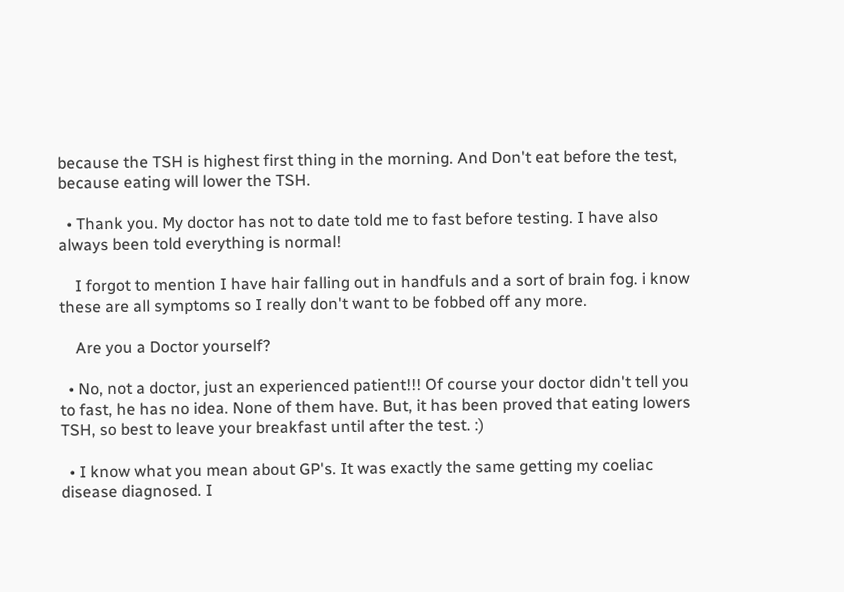because the TSH is highest first thing in the morning. And Don't eat before the test, because eating will lower the TSH.

  • Thank you. My doctor has not to date told me to fast before testing. I have also always been told everything is normal!

    I forgot to mention I have hair falling out in handfuls and a sort of brain fog. i know these are all symptoms so I really don't want to be fobbed off any more.

    Are you a Doctor yourself?

  • No, not a doctor, just an experienced patient!!! Of course your doctor didn't tell you to fast, he has no idea. None of them have. But, it has been proved that eating lowers TSH, so best to leave your breakfast until after the test. :)

  • I know what you mean about GP's. It was exactly the same getting my coeliac disease diagnosed. I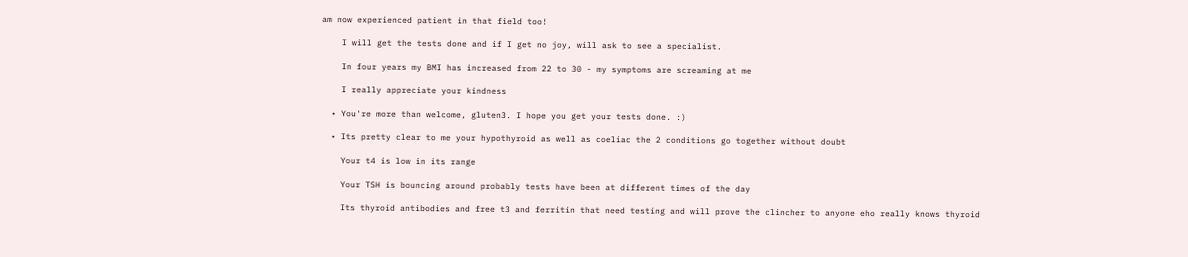am now experienced patient in that field too!

    I will get the tests done and if I get no joy, will ask to see a specialist.

    In four years my BMI has increased from 22 to 30 - my symptoms are screaming at me

    I really appreciate your kindness

  • You're more than welcome, gluten3. I hope you get your tests done. :)

  • Its pretty clear to me your hypothyroid as well as coeliac the 2 conditions go together without doubt

    Your t4 is low in its range

    Your TSH is bouncing around probably tests have been at different times of the day

    Its thyroid antibodies and free t3 and ferritin that need testing and will prove the clincher to anyone eho really knows thyroid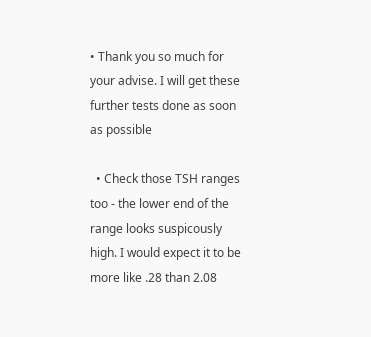• Thank you so much for your advise. I will get these further tests done as soon as possible

  • Check those TSH ranges too - the lower end of the range looks suspicously high. I would expect it to be more like .28 than 2.08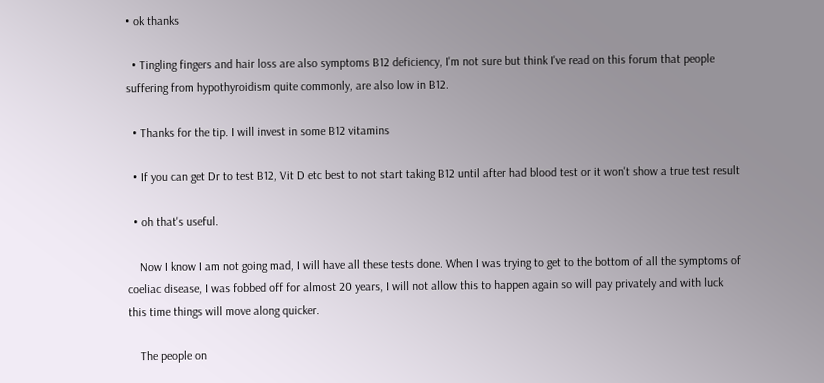• ok thanks

  • Tingling fingers and hair loss are also symptoms B12 deficiency, I'm not sure but think I've read on this forum that people suffering from hypothyroidism quite commonly, are also low in B12.

  • Thanks for the tip. I will invest in some B12 vitamins

  • If you can get Dr to test B12, Vit D etc best to not start taking B12 until after had blood test or it won't show a true test result

  • oh that's useful.

    Now I know I am not going mad, I will have all these tests done. When I was trying to get to the bottom of all the symptoms of coeliac disease, I was fobbed off for almost 20 years, I will not allow this to happen again so will pay privately and with luck this time things will move along quicker.

    The people on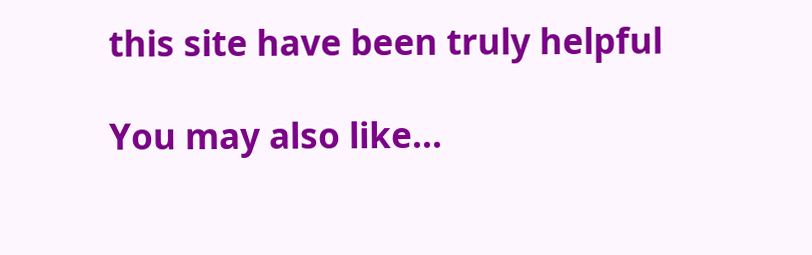this site have been truly helpful

You may also like...